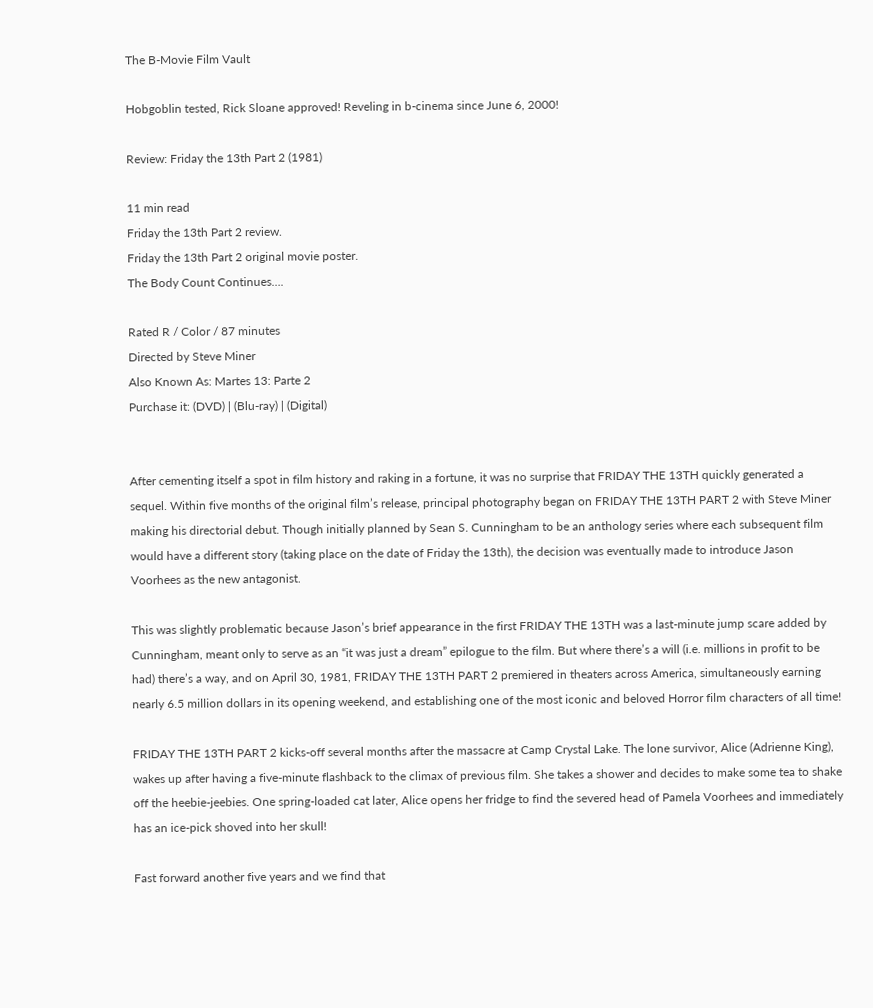The B-Movie Film Vault

Hobgoblin tested, Rick Sloane approved! Reveling in b-cinema since June 6, 2000!

Review: Friday the 13th Part 2 (1981)

11 min read
Friday the 13th Part 2 review.
Friday the 13th Part 2 original movie poster.
The Body Count Continues….

Rated R / Color / 87 minutes
Directed by Steve Miner
Also Known As: Martes 13: Parte 2
Purchase it: (DVD) | (Blu-ray) | (Digital)


After cementing itself a spot in film history and raking in a fortune, it was no surprise that FRIDAY THE 13TH quickly generated a sequel. Within five months of the original film’s release, principal photography began on FRIDAY THE 13TH PART 2 with Steve Miner making his directorial debut. Though initially planned by Sean S. Cunningham to be an anthology series where each subsequent film would have a different story (taking place on the date of Friday the 13th), the decision was eventually made to introduce Jason Voorhees as the new antagonist.

This was slightly problematic because Jason’s brief appearance in the first FRIDAY THE 13TH was a last-minute jump scare added by Cunningham, meant only to serve as an “it was just a dream” epilogue to the film. But where there’s a will (i.e. millions in profit to be had) there’s a way, and on April 30, 1981, FRIDAY THE 13TH PART 2 premiered in theaters across America, simultaneously earning nearly 6.5 million dollars in its opening weekend, and establishing one of the most iconic and beloved Horror film characters of all time!

FRIDAY THE 13TH PART 2 kicks-off several months after the massacre at Camp Crystal Lake. The lone survivor, Alice (Adrienne King), wakes up after having a five-minute flashback to the climax of previous film. She takes a shower and decides to make some tea to shake off the heebie-jeebies. One spring-loaded cat later, Alice opens her fridge to find the severed head of Pamela Voorhees and immediately has an ice-pick shoved into her skull!

Fast forward another five years and we find that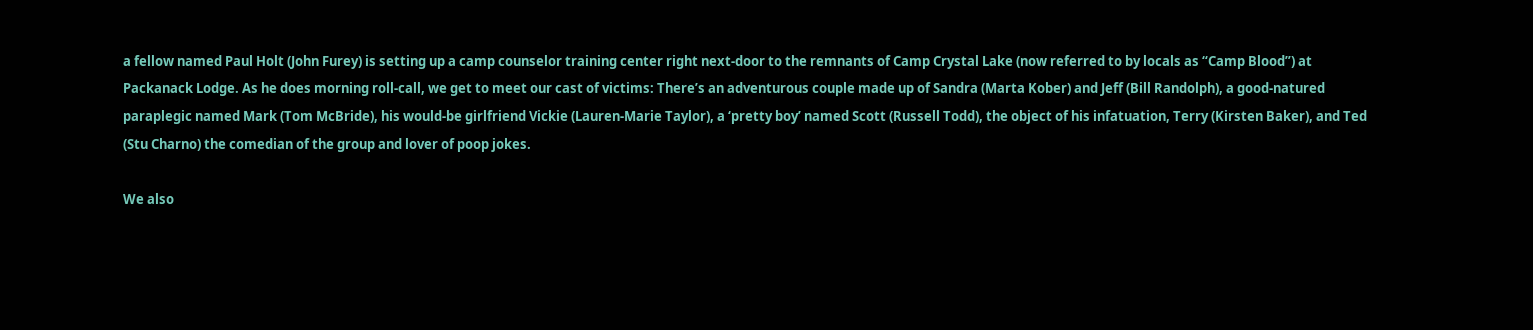a fellow named Paul Holt (John Furey) is setting up a camp counselor training center right next-door to the remnants of Camp Crystal Lake (now referred to by locals as “Camp Blood”) at Packanack Lodge. As he does morning roll-call, we get to meet our cast of victims: There’s an adventurous couple made up of Sandra (Marta Kober) and Jeff (Bill Randolph), a good-natured paraplegic named Mark (Tom McBride), his would-be girlfriend Vickie (Lauren-Marie Taylor), a ‘pretty boy’ named Scott (Russell Todd), the object of his infatuation, Terry (Kirsten Baker), and Ted (Stu Charno) the comedian of the group and lover of poop jokes.

We also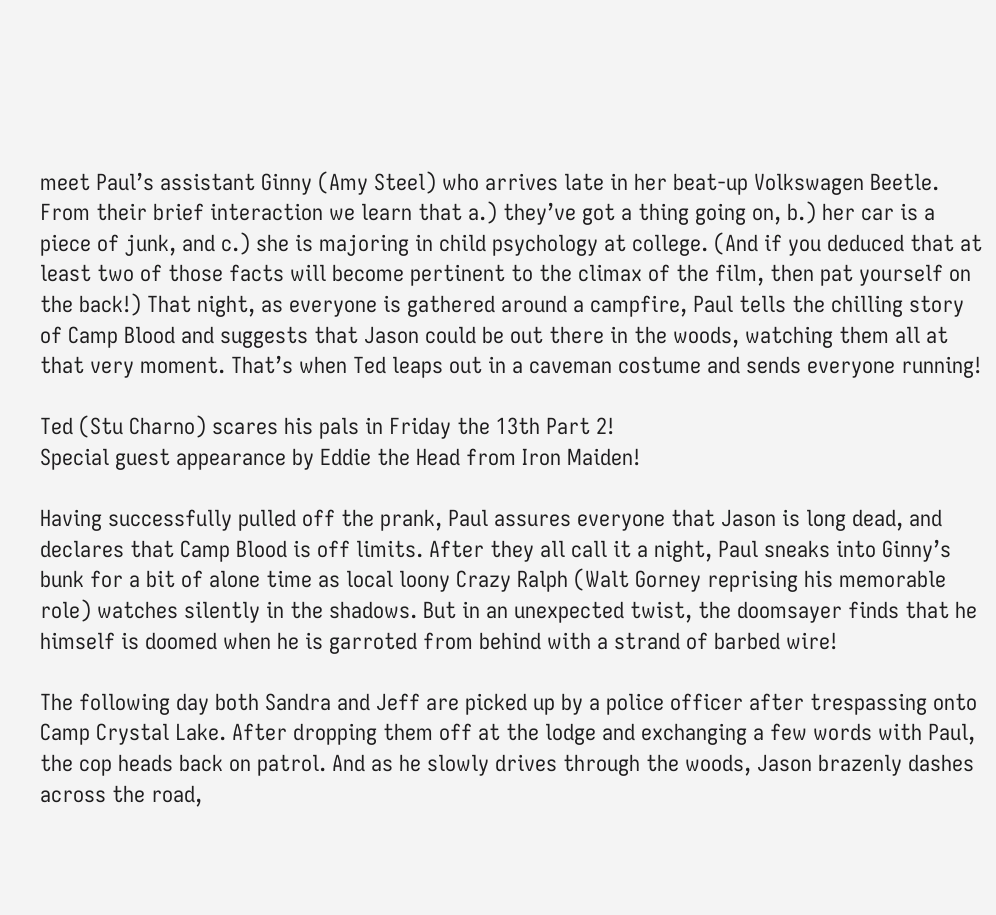meet Paul’s assistant Ginny (Amy Steel) who arrives late in her beat-up Volkswagen Beetle. From their brief interaction we learn that a.) they’ve got a thing going on, b.) her car is a piece of junk, and c.) she is majoring in child psychology at college. (And if you deduced that at least two of those facts will become pertinent to the climax of the film, then pat yourself on the back!) That night, as everyone is gathered around a campfire, Paul tells the chilling story of Camp Blood and suggests that Jason could be out there in the woods, watching them all at that very moment. That’s when Ted leaps out in a caveman costume and sends everyone running!

Ted (Stu Charno) scares his pals in Friday the 13th Part 2!
Special guest appearance by Eddie the Head from Iron Maiden!

Having successfully pulled off the prank, Paul assures everyone that Jason is long dead, and declares that Camp Blood is off limits. After they all call it a night, Paul sneaks into Ginny’s bunk for a bit of alone time as local loony Crazy Ralph (Walt Gorney reprising his memorable role) watches silently in the shadows. But in an unexpected twist, the doomsayer finds that he himself is doomed when he is garroted from behind with a strand of barbed wire!

The following day both Sandra and Jeff are picked up by a police officer after trespassing onto Camp Crystal Lake. After dropping them off at the lodge and exchanging a few words with Paul, the cop heads back on patrol. And as he slowly drives through the woods, Jason brazenly dashes across the road,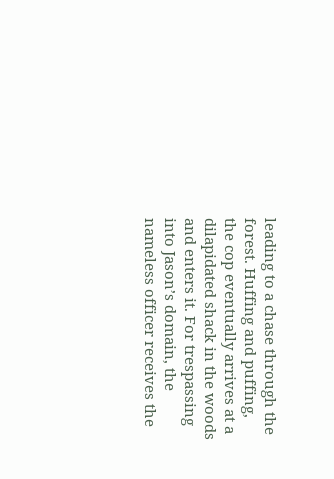leading to a chase through the forest. Huffing and puffing, the cop eventually arrives at a dilapidated shack in the woods and enters it. For trespassing into Jason’s domain, the nameless officer receives the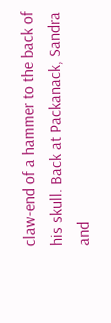claw-end of a hammer to the back of his skull. Back at Packanack, Sandra and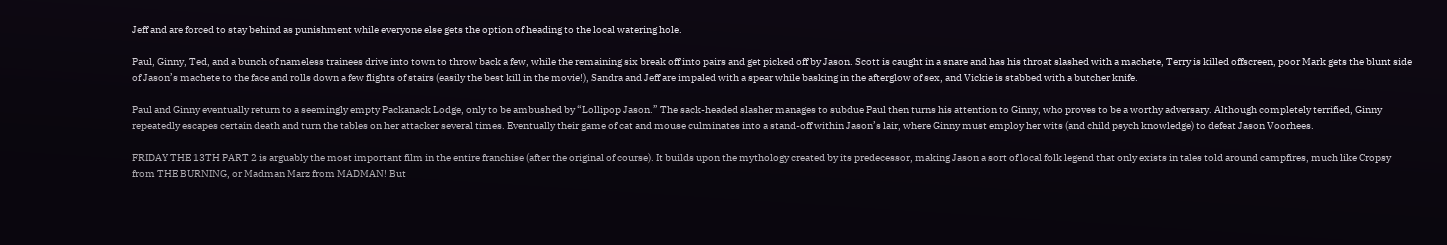Jeff and are forced to stay behind as punishment while everyone else gets the option of heading to the local watering hole.

Paul, Ginny, Ted, and a bunch of nameless trainees drive into town to throw back a few, while the remaining six break off into pairs and get picked off by Jason. Scott is caught in a snare and has his throat slashed with a machete, Terry is killed offscreen, poor Mark gets the blunt side of Jason’s machete to the face and rolls down a few flights of stairs (easily the best kill in the movie!), Sandra and Jeff are impaled with a spear while basking in the afterglow of sex, and Vickie is stabbed with a butcher knife.

Paul and Ginny eventually return to a seemingly empty Packanack Lodge, only to be ambushed by “Lollipop Jason.” The sack-headed slasher manages to subdue Paul then turns his attention to Ginny, who proves to be a worthy adversary. Although completely terrified, Ginny repeatedly escapes certain death and turn the tables on her attacker several times. Eventually their game of cat and mouse culminates into a stand-off within Jason’s lair, where Ginny must employ her wits (and child psych knowledge) to defeat Jason Voorhees.

FRIDAY THE 13TH PART 2 is arguably the most important film in the entire franchise (after the original of course). It builds upon the mythology created by its predecessor, making Jason a sort of local folk legend that only exists in tales told around campfires, much like Cropsy from THE BURNING, or Madman Marz from MADMAN! But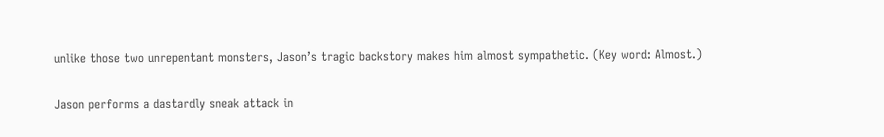unlike those two unrepentant monsters, Jason’s tragic backstory makes him almost sympathetic. (Key word: Almost.)

Jason performs a dastardly sneak attack in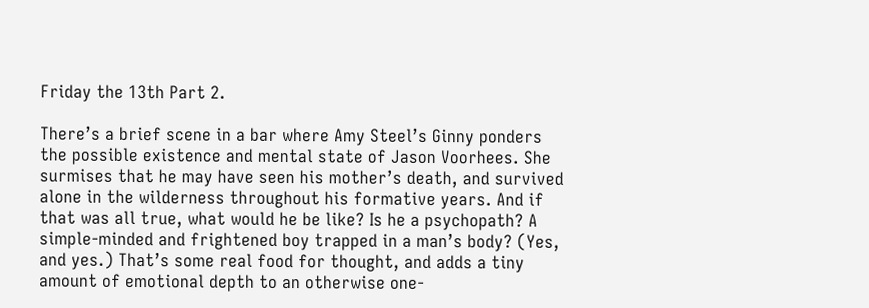Friday the 13th Part 2.

There’s a brief scene in a bar where Amy Steel’s Ginny ponders the possible existence and mental state of Jason Voorhees. She surmises that he may have seen his mother’s death, and survived alone in the wilderness throughout his formative years. And if that was all true, what would he be like? Is he a psychopath? A simple-minded and frightened boy trapped in a man’s body? (Yes, and yes.) That’s some real food for thought, and adds a tiny amount of emotional depth to an otherwise one-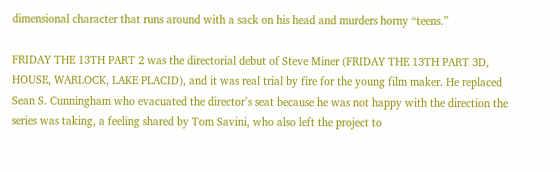dimensional character that runs around with a sack on his head and murders horny “teens.”

FRIDAY THE 13TH PART 2 was the directorial debut of Steve Miner (FRIDAY THE 13TH PART 3D, HOUSE, WARLOCK, LAKE PLACID), and it was real trial by fire for the young film maker. He replaced Sean S. Cunningham who evacuated the director’s seat because he was not happy with the direction the series was taking, a feeling shared by Tom Savini, who also left the project to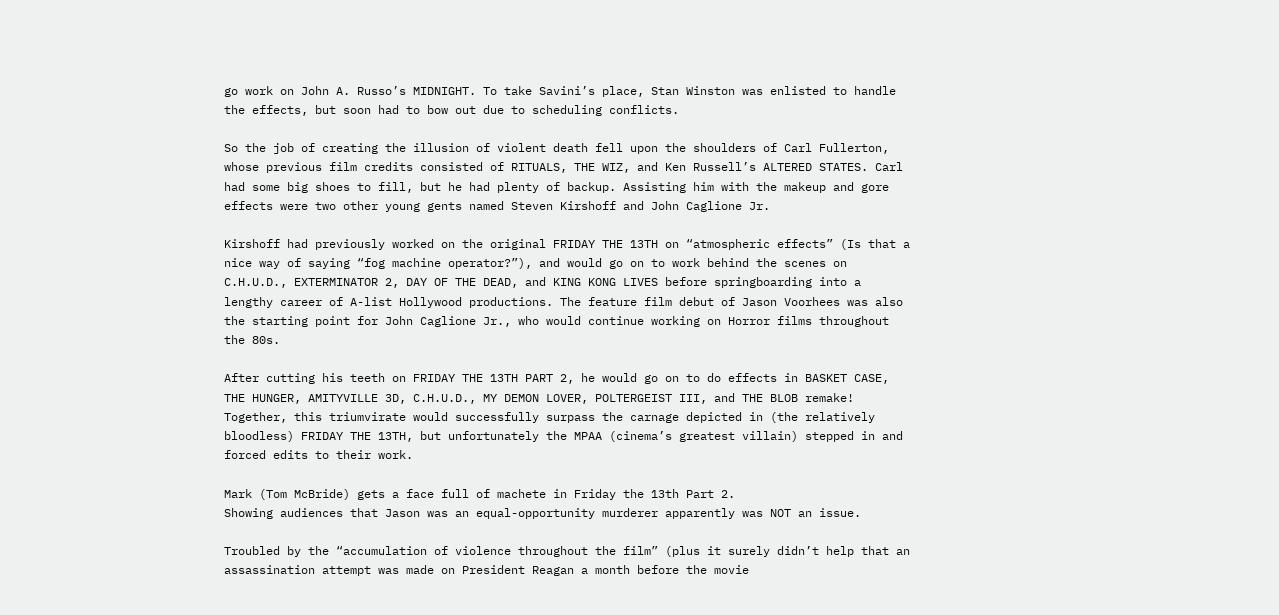go work on John A. Russo’s MIDNIGHT. To take Savini’s place, Stan Winston was enlisted to handle the effects, but soon had to bow out due to scheduling conflicts.

So the job of creating the illusion of violent death fell upon the shoulders of Carl Fullerton, whose previous film credits consisted of RITUALS, THE WIZ, and Ken Russell’s ALTERED STATES. Carl had some big shoes to fill, but he had plenty of backup. Assisting him with the makeup and gore effects were two other young gents named Steven Kirshoff and John Caglione Jr.

Kirshoff had previously worked on the original FRIDAY THE 13TH on “atmospheric effects” (Is that a nice way of saying “fog machine operator?”), and would go on to work behind the scenes on C.H.U.D., EXTERMINATOR 2, DAY OF THE DEAD, and KING KONG LIVES before springboarding into a lengthy career of A-list Hollywood productions. The feature film debut of Jason Voorhees was also the starting point for John Caglione Jr., who would continue working on Horror films throughout the 80s.

After cutting his teeth on FRIDAY THE 13TH PART 2, he would go on to do effects in BASKET CASE, THE HUNGER, AMITYVILLE 3D, C.H.U.D., MY DEMON LOVER, POLTERGEIST III, and THE BLOB remake! Together, this triumvirate would successfully surpass the carnage depicted in (the relatively bloodless) FRIDAY THE 13TH, but unfortunately the MPAA (cinema’s greatest villain) stepped in and forced edits to their work.

Mark (Tom McBride) gets a face full of machete in Friday the 13th Part 2.
Showing audiences that Jason was an equal-opportunity murderer apparently was NOT an issue.

Troubled by the “accumulation of violence throughout the film” (plus it surely didn’t help that an assassination attempt was made on President Reagan a month before the movie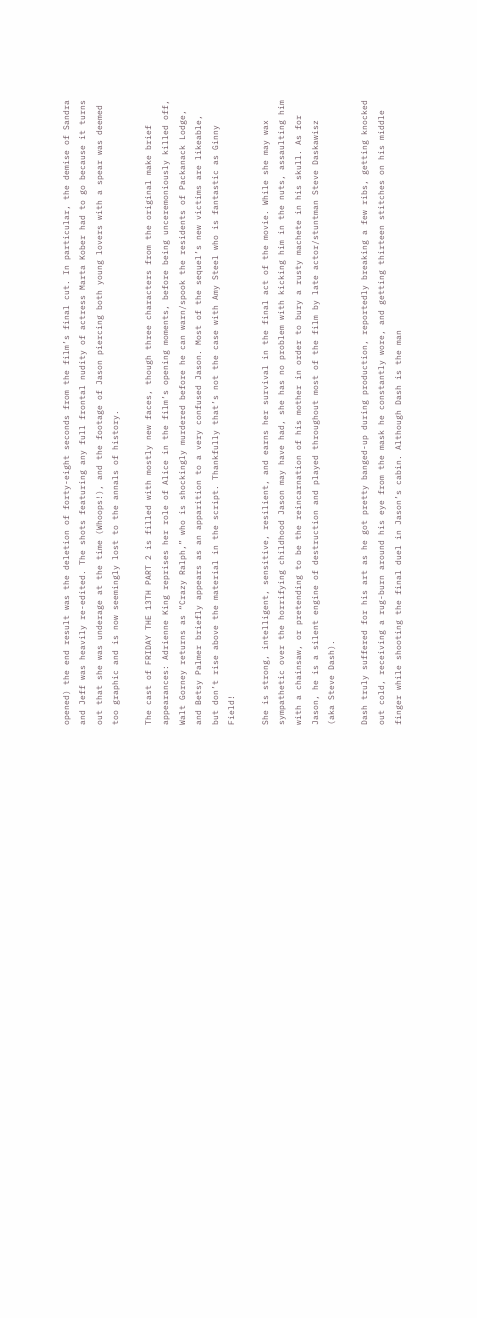opened) the end result was the deletion of forty-eight seconds from the film’s final cut. In particular, the demise of Sandra and Jeff was heavily re-edited. The shots featuring any full frontal nudity of actress Marta Kober had to go because it turns out that she was underage at the time (Whoops!), and the footage of Jason piercing both young lovers with a spear was deemed too graphic and is now seemingly lost to the annals of history.

The cast of FRIDAY THE 13TH PART 2 is filled with mostly new faces, though three characters from the original make brief appearances: Adrienne King reprises her role of Alice in the film’s opening moments, before being unceremoniously killed off, Walt Gorney returns as “Crazy Ralph,” who is shockingly murdered before he can warn/spook the residents of Packanack Lodge, and Betsy Palmer briefly appears as an apparition to a very confused Jason. Most of the sequel’s new victims are likeable, but don’t rise above the material in the script. Thankfully that’s not the case with Amy Steel who is fantastic as Ginny Field!

She is strong, intelligent, sensitive, resilient, and earns her survival in the final act of the movie. While she may wax sympathetic over the horrifying childhood Jason may have had, she has no problem with kicking him in the nuts, assaulting him with a chainsaw, or pretending to be the reincarnation of his mother in order to bury a rusty machete in his skull. As for Jason, he is a silent engine of destruction and played throughout most of the film by late actor/stuntman Steve Daskawisz (aka Steve Dash).

Dash truly suffered for his art as he got pretty banged-up during production, reportedly breaking a few ribs, getting knocked out cold, receiving a rug-burn around his eye from the mask he constantly wore, and getting thirteen stitches on his middle finger while shooting the final duel in Jason’s cabin. Although Dash is the man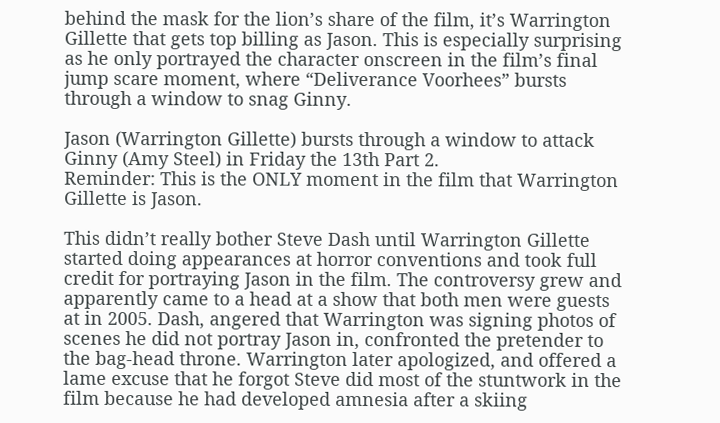behind the mask for the lion’s share of the film, it’s Warrington Gillette that gets top billing as Jason. This is especially surprising as he only portrayed the character onscreen in the film’s final jump scare moment, where “Deliverance Voorhees” bursts through a window to snag Ginny.

Jason (Warrington Gillette) bursts through a window to attack Ginny (Amy Steel) in Friday the 13th Part 2.
Reminder: This is the ONLY moment in the film that Warrington Gillette is Jason.

This didn’t really bother Steve Dash until Warrington Gillette started doing appearances at horror conventions and took full credit for portraying Jason in the film. The controversy grew and apparently came to a head at a show that both men were guests at in 2005. Dash, angered that Warrington was signing photos of scenes he did not portray Jason in, confronted the pretender to the bag-head throne. Warrington later apologized, and offered a lame excuse that he forgot Steve did most of the stuntwork in the film because he had developed amnesia after a skiing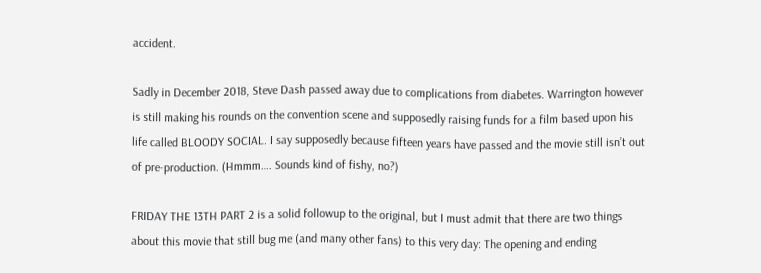accident.

Sadly in December 2018, Steve Dash passed away due to complications from diabetes. Warrington however is still making his rounds on the convention scene and supposedly raising funds for a film based upon his life called BLOODY SOCIAL. I say supposedly because fifteen years have passed and the movie still isn’t out of pre-production. (Hmmm…. Sounds kind of fishy, no?)

FRIDAY THE 13TH PART 2 is a solid followup to the original, but I must admit that there are two things about this movie that still bug me (and many other fans) to this very day: The opening and ending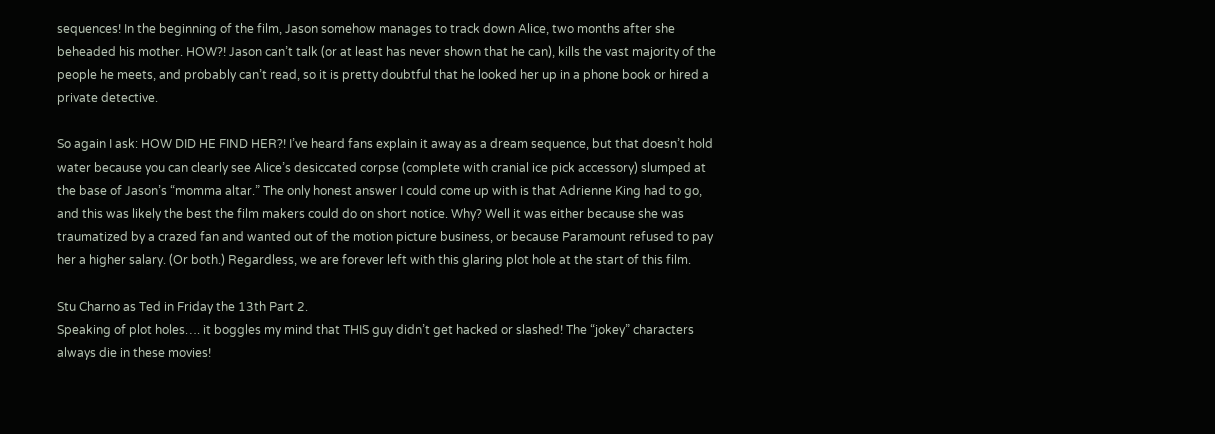sequences! In the beginning of the film, Jason somehow manages to track down Alice, two months after she beheaded his mother. HOW?! Jason can’t talk (or at least has never shown that he can), kills the vast majority of the people he meets, and probably can’t read, so it is pretty doubtful that he looked her up in a phone book or hired a private detective.

So again I ask: HOW DID HE FIND HER?! I’ve heard fans explain it away as a dream sequence, but that doesn’t hold water because you can clearly see Alice’s desiccated corpse (complete with cranial ice pick accessory) slumped at the base of Jason’s “momma altar.” The only honest answer I could come up with is that Adrienne King had to go, and this was likely the best the film makers could do on short notice. Why? Well it was either because she was traumatized by a crazed fan and wanted out of the motion picture business, or because Paramount refused to pay her a higher salary. (Or both.) Regardless, we are forever left with this glaring plot hole at the start of this film.

Stu Charno as Ted in Friday the 13th Part 2.
Speaking of plot holes…. it boggles my mind that THIS guy didn’t get hacked or slashed! The “jokey” characters always die in these movies!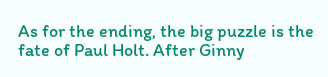As for the ending, the big puzzle is the fate of Paul Holt. After Ginny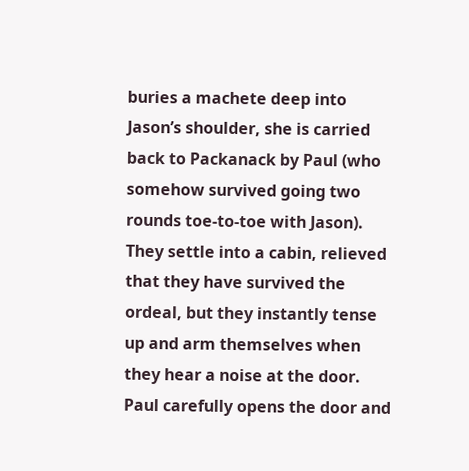buries a machete deep into Jason’s shoulder, she is carried back to Packanack by Paul (who somehow survived going two rounds toe-to-toe with Jason). They settle into a cabin, relieved that they have survived the ordeal, but they instantly tense up and arm themselves when they hear a noise at the door. Paul carefully opens the door and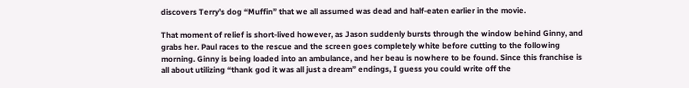discovers Terry’s dog “Muffin” that we all assumed was dead and half-eaten earlier in the movie.

That moment of relief is short-lived however, as Jason suddenly bursts through the window behind Ginny, and grabs her. Paul races to the rescue and the screen goes completely white before cutting to the following morning. Ginny is being loaded into an ambulance, and her beau is nowhere to be found. Since this franchise is all about utilizing “thank god it was all just a dream” endings, I guess you could write off the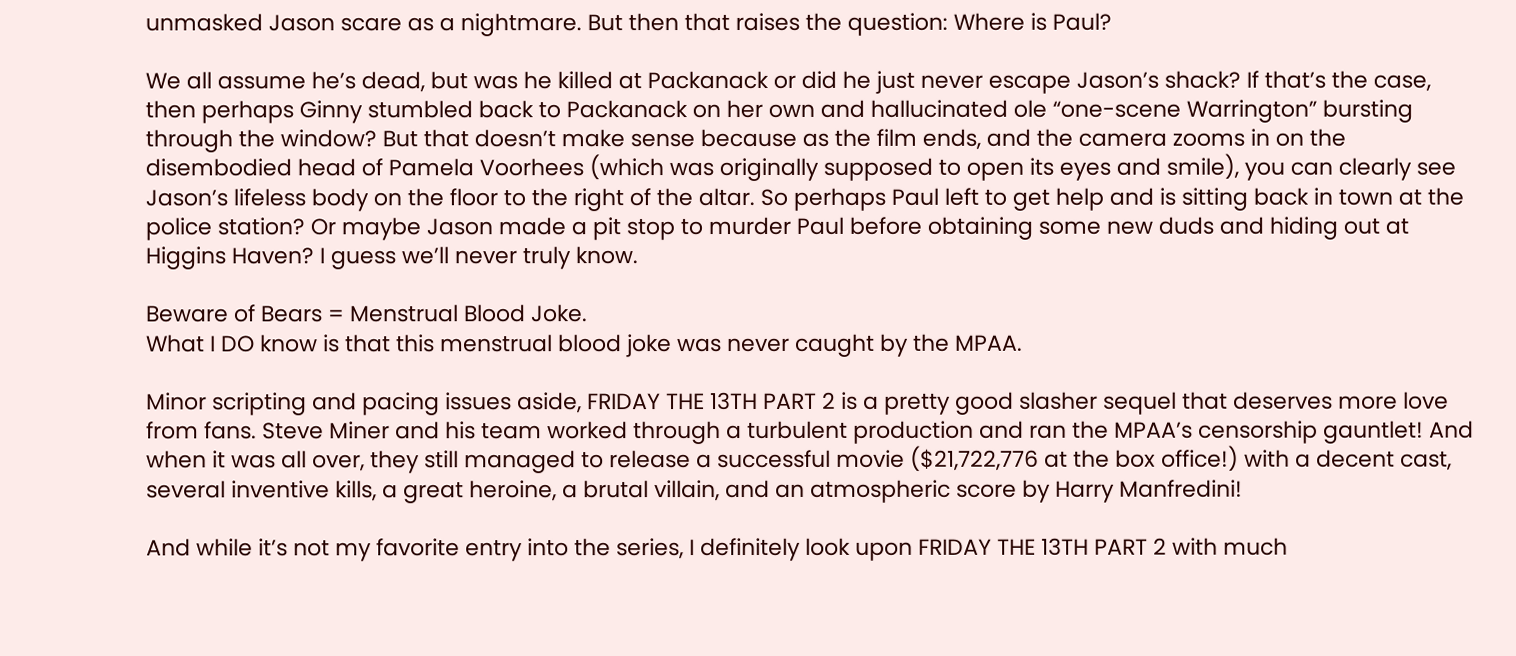unmasked Jason scare as a nightmare. But then that raises the question: Where is Paul?

We all assume he’s dead, but was he killed at Packanack or did he just never escape Jason’s shack? If that’s the case, then perhaps Ginny stumbled back to Packanack on her own and hallucinated ole “one-scene Warrington” bursting through the window? But that doesn’t make sense because as the film ends, and the camera zooms in on the disembodied head of Pamela Voorhees (which was originally supposed to open its eyes and smile), you can clearly see Jason’s lifeless body on the floor to the right of the altar. So perhaps Paul left to get help and is sitting back in town at the police station? Or maybe Jason made a pit stop to murder Paul before obtaining some new duds and hiding out at Higgins Haven? I guess we’ll never truly know.

Beware of Bears = Menstrual Blood Joke.
What I DO know is that this menstrual blood joke was never caught by the MPAA.

Minor scripting and pacing issues aside, FRIDAY THE 13TH PART 2 is a pretty good slasher sequel that deserves more love from fans. Steve Miner and his team worked through a turbulent production and ran the MPAA’s censorship gauntlet! And when it was all over, they still managed to release a successful movie ($21,722,776 at the box office!) with a decent cast, several inventive kills, a great heroine, a brutal villain, and an atmospheric score by Harry Manfredini!

And while it’s not my favorite entry into the series, I definitely look upon FRIDAY THE 13TH PART 2 with much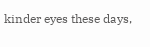kinder eyes these days,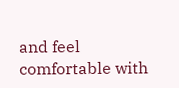and feel comfortable with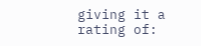giving it a rating of: